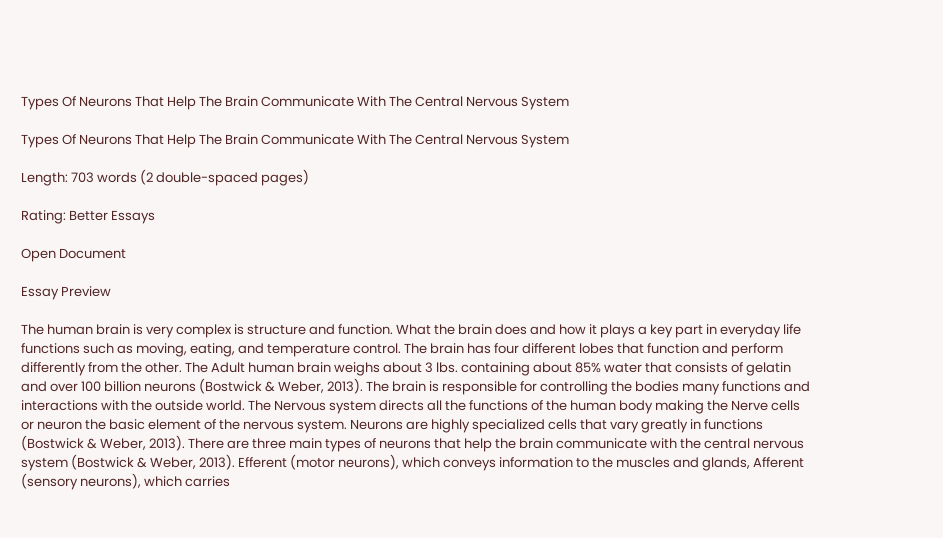Types Of Neurons That Help The Brain Communicate With The Central Nervous System

Types Of Neurons That Help The Brain Communicate With The Central Nervous System

Length: 703 words (2 double-spaced pages)

Rating: Better Essays

Open Document

Essay Preview

The human brain is very complex is structure and function. What the brain does and how it plays a key part in everyday life functions such as moving, eating, and temperature control. The brain has four different lobes that function and perform differently from the other. The Adult human brain weighs about 3 lbs. containing about 85% water that consists of gelatin and over 100 billion neurons (Bostwick & Weber, 2013). The brain is responsible for controlling the bodies many functions and interactions with the outside world. The Nervous system directs all the functions of the human body making the Nerve cells or neuron the basic element of the nervous system. Neurons are highly specialized cells that vary greatly in functions (Bostwick & Weber, 2013). There are three main types of neurons that help the brain communicate with the central nervous system (Bostwick & Weber, 2013). Efferent (motor neurons), which conveys information to the muscles and glands, Afferent (sensory neurons), which carries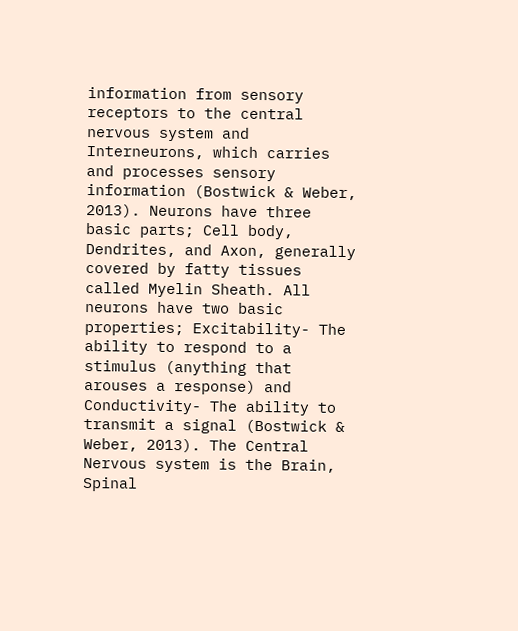information from sensory receptors to the central nervous system and Interneurons, which carries and processes sensory information (Bostwick & Weber, 2013). Neurons have three basic parts; Cell body, Dendrites, and Axon, generally covered by fatty tissues called Myelin Sheath. All neurons have two basic properties; Excitability- The ability to respond to a stimulus (anything that arouses a response) and Conductivity- The ability to transmit a signal (Bostwick & Weber, 2013). The Central Nervous system is the Brain, Spinal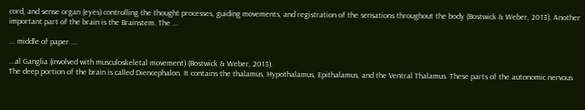cord, and sense organ (eyes) controlling the thought processes, guiding movements, and registration of the sensations throughout the body (Bostwick & Weber, 2013). Another important part of the brain is the Brainstem. The ...

... middle of paper ...

...al Ganglia (involved with musculoskeletal movement) (Bostwick & Weber, 2013).
The deep portion of the brain is called Diencephalon. It contains the thalamus, Hypothalamus, Epithalamus, and the Ventral Thalamus. These parts of the autonomic nervous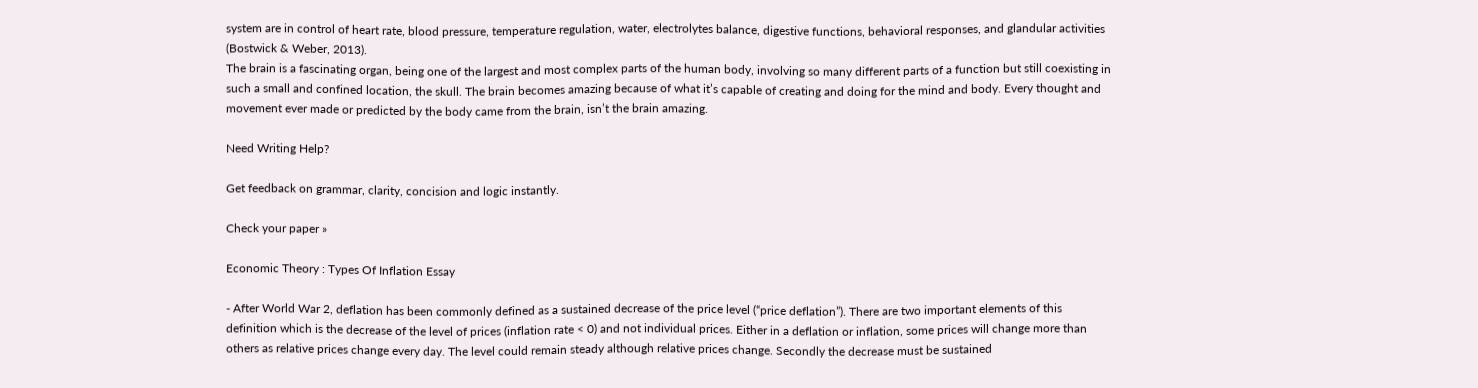system are in control of heart rate, blood pressure, temperature regulation, water, electrolytes balance, digestive functions, behavioral responses, and glandular activities (Bostwick & Weber, 2013).
The brain is a fascinating organ, being one of the largest and most complex parts of the human body, involving so many different parts of a function but still coexisting in such a small and confined location, the skull. The brain becomes amazing because of what it’s capable of creating and doing for the mind and body. Every thought and movement ever made or predicted by the body came from the brain, isn’t the brain amazing.

Need Writing Help?

Get feedback on grammar, clarity, concision and logic instantly.

Check your paper »

Economic Theory : Types Of Inflation Essay

- After World War 2, deflation has been commonly defined as a sustained decrease of the price level (“price deflation”). There are two important elements of this definition which is the decrease of the level of prices (inflation rate < 0) and not individual prices. Either in a deflation or inflation, some prices will change more than others as relative prices change every day. The level could remain steady although relative prices change. Secondly the decrease must be sustained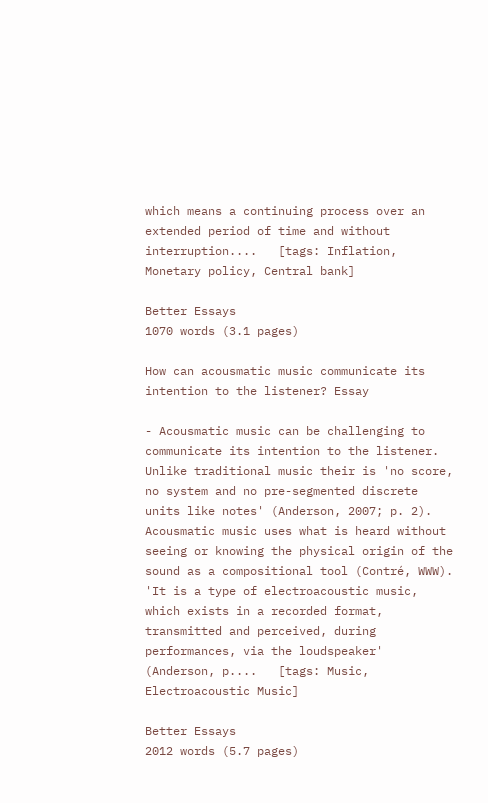which means a continuing process over an extended period of time and without interruption....   [tags: Inflation, Monetary policy, Central bank]

Better Essays
1070 words (3.1 pages)

How can acousmatic music communicate its intention to the listener? Essay

- Acousmatic music can be challenging to communicate its intention to the listener. Unlike traditional music their is 'no score, no system and no pre-segmented discrete units like notes' (Anderson, 2007; p. 2). Acousmatic music uses what is heard without seeing or knowing the physical origin of the sound as a compositional tool (Contré, WWW). 'It is a type of electroacoustic music, which exists in a recorded format, transmitted and perceived, during performances, via the loudspeaker' (Anderson, p....   [tags: Music, Electroacoustic Music]

Better Essays
2012 words (5.7 pages)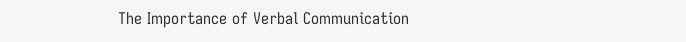The Importance of Verbal Communication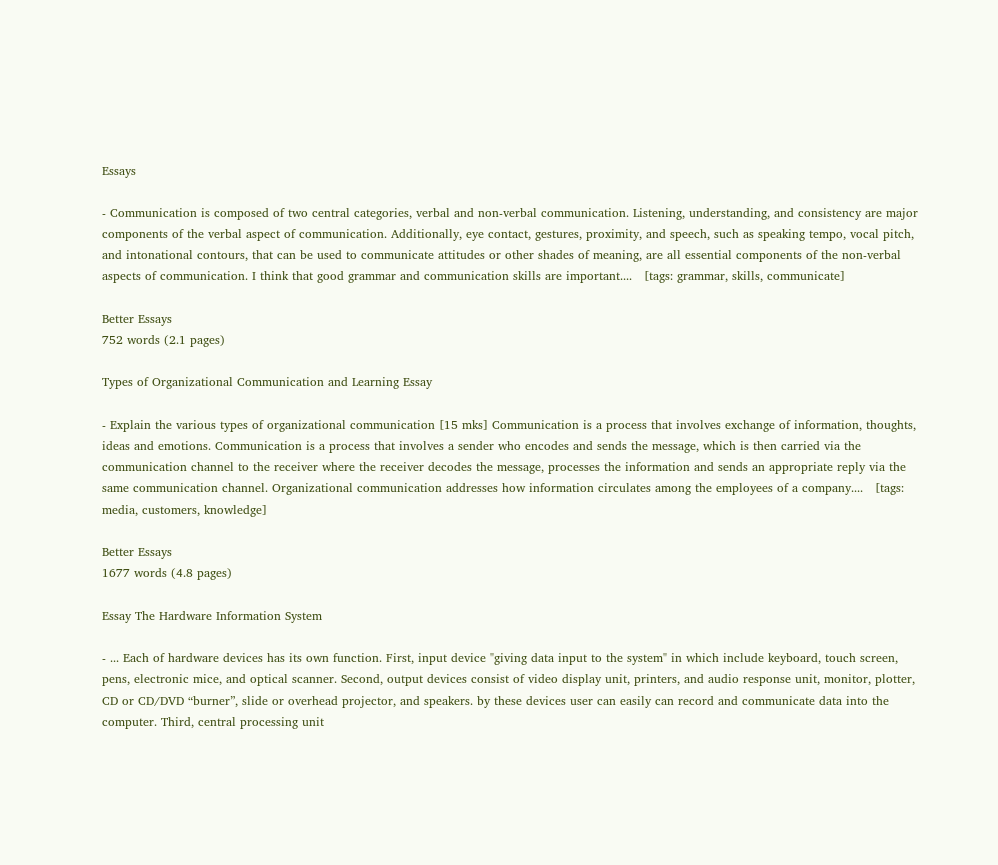Essays

- Communication is composed of two central categories, verbal and non-verbal communication. Listening, understanding, and consistency are major components of the verbal aspect of communication. Additionally, eye contact, gestures, proximity, and speech, such as speaking tempo, vocal pitch, and intonational contours, that can be used to communicate attitudes or other shades of meaning, are all essential components of the non-verbal aspects of communication. I think that good grammar and communication skills are important....   [tags: grammar, skills, communicate]

Better Essays
752 words (2.1 pages)

Types of Organizational Communication and Learning Essay

- Explain the various types of organizational communication [15 mks] Communication is a process that involves exchange of information, thoughts, ideas and emotions. Communication is a process that involves a sender who encodes and sends the message, which is then carried via the communication channel to the receiver where the receiver decodes the message, processes the information and sends an appropriate reply via the same communication channel. Organizational communication addresses how information circulates among the employees of a company....   [tags: media, customers, knowledge]

Better Essays
1677 words (4.8 pages)

Essay The Hardware Information System

- ... Each of hardware devices has its own function. First, input device "giving data input to the system" in which include keyboard, touch screen, pens, electronic mice, and optical scanner. Second, output devices consist of video display unit, printers, and audio response unit, monitor, plotter, CD or CD/DVD “burner”, slide or overhead projector, and speakers. by these devices user can easily can record and communicate data into the computer. Third, central processing unit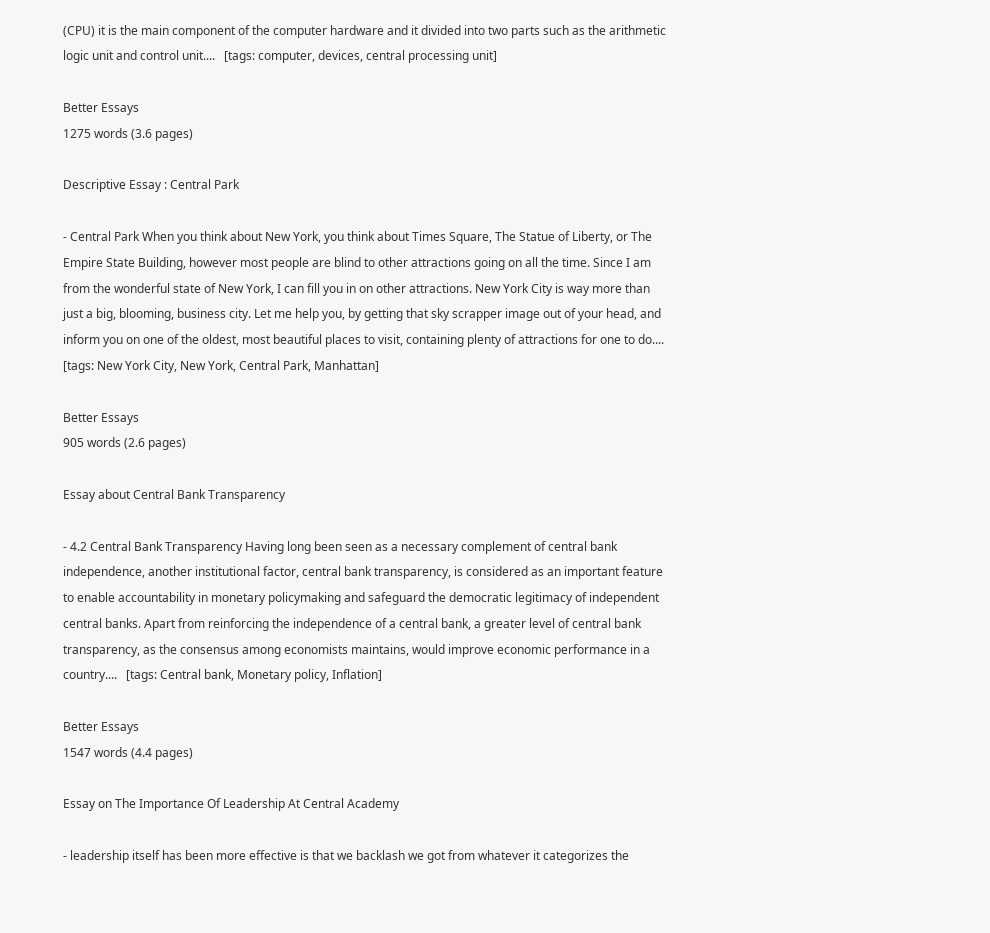(CPU) it is the main component of the computer hardware and it divided into two parts such as the arithmetic logic unit and control unit....   [tags: computer, devices, central processing unit]

Better Essays
1275 words (3.6 pages)

Descriptive Essay : Central Park

- Central Park When you think about New York, you think about Times Square, The Statue of Liberty, or The Empire State Building, however most people are blind to other attractions going on all the time. Since I am from the wonderful state of New York, I can fill you in on other attractions. New York City is way more than just a big, blooming, business city. Let me help you, by getting that sky scrapper image out of your head, and inform you on one of the oldest, most beautiful places to visit, containing plenty of attractions for one to do....   [tags: New York City, New York, Central Park, Manhattan]

Better Essays
905 words (2.6 pages)

Essay about Central Bank Transparency

- 4.2 Central Bank Transparency Having long been seen as a necessary complement of central bank independence, another institutional factor, central bank transparency, is considered as an important feature to enable accountability in monetary policymaking and safeguard the democratic legitimacy of independent central banks. Apart from reinforcing the independence of a central bank, a greater level of central bank transparency, as the consensus among economists maintains, would improve economic performance in a country....   [tags: Central bank, Monetary policy, Inflation]

Better Essays
1547 words (4.4 pages)

Essay on The Importance Of Leadership At Central Academy

- leadership itself has been more effective is that we backlash we got from whatever it categorizes the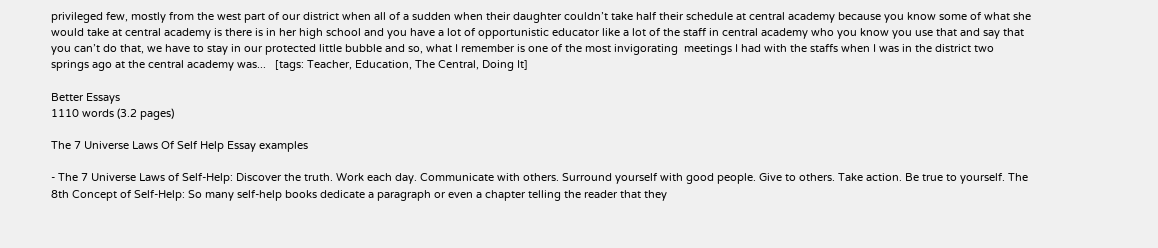privileged few, mostly from the west part of our district when all of a sudden when their daughter couldn’t take half their schedule at central academy because you know some of what she would take at central academy is there is in her high school and you have a lot of opportunistic educator like a lot of the staff in central academy who you know you use that and say that you can’t do that, we have to stay in our protected little bubble and so, what I remember is one of the most invigorating  meetings I had with the staffs when I was in the district two springs ago at the central academy was...   [tags: Teacher, Education, The Central, Doing It]

Better Essays
1110 words (3.2 pages)

The 7 Universe Laws Of Self Help Essay examples

- The 7 Universe Laws of Self-Help: Discover the truth. Work each day. Communicate with others. Surround yourself with good people. Give to others. Take action. Be true to yourself. The 8th Concept of Self-Help: So many self-help books dedicate a paragraph or even a chapter telling the reader that they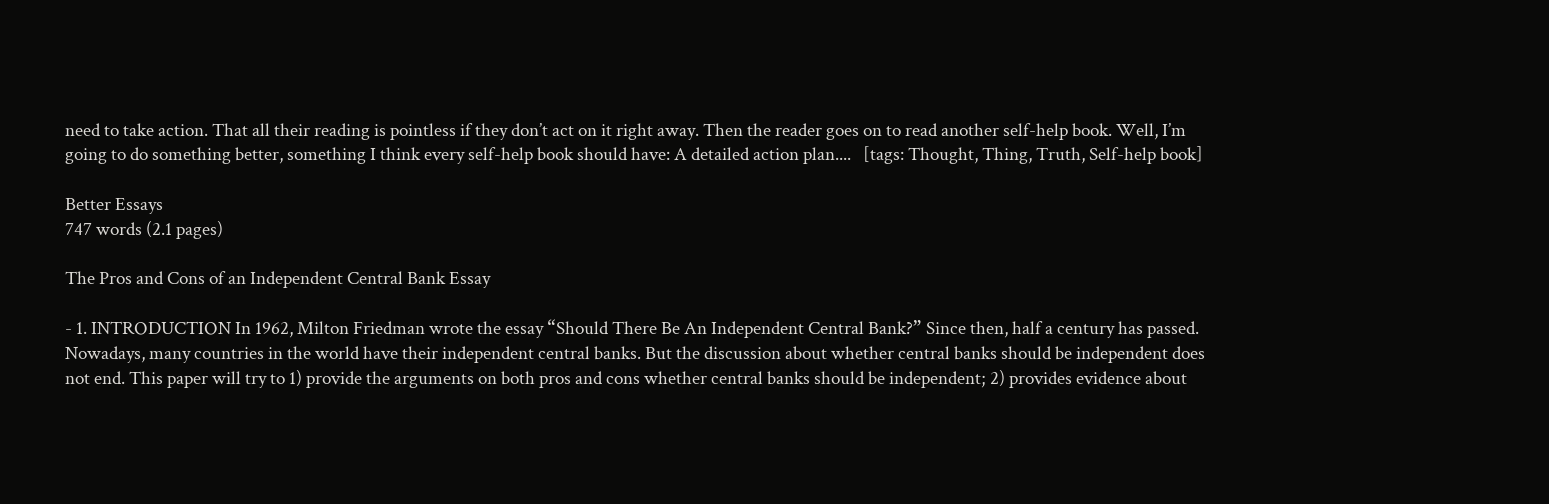need to take action. That all their reading is pointless if they don’t act on it right away. Then the reader goes on to read another self-help book. Well, I’m going to do something better, something I think every self-help book should have: A detailed action plan....   [tags: Thought, Thing, Truth, Self-help book]

Better Essays
747 words (2.1 pages)

The Pros and Cons of an Independent Central Bank Essay

- 1. INTRODUCTION In 1962, Milton Friedman wrote the essay “Should There Be An Independent Central Bank?” Since then, half a century has passed. Nowadays, many countries in the world have their independent central banks. But the discussion about whether central banks should be independent does not end. This paper will try to 1) provide the arguments on both pros and cons whether central banks should be independent; 2) provides evidence about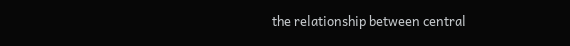the relationship between central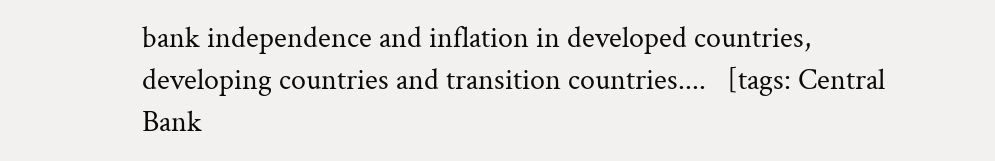bank independence and inflation in developed countries, developing countries and transition countries....   [tags: Central Bank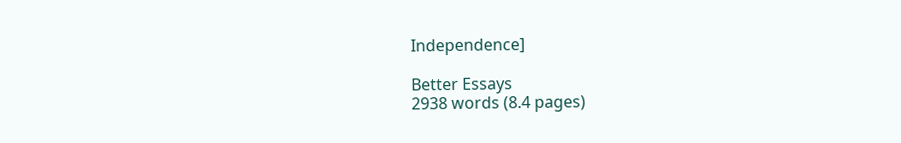Independence]

Better Essays
2938 words (8.4 pages)